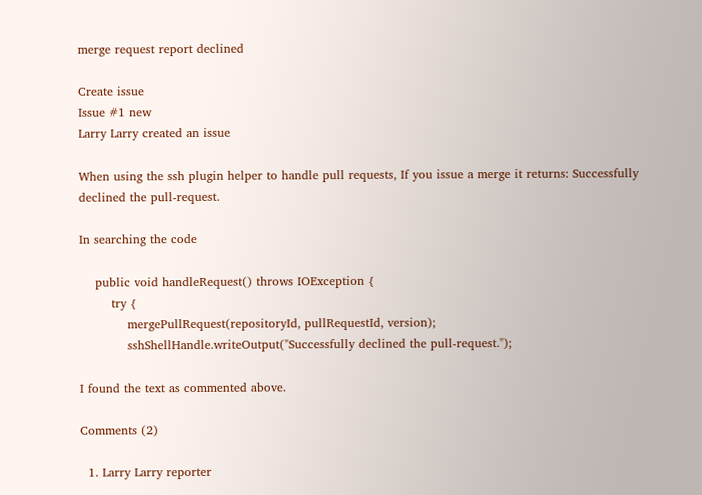merge request report declined

Create issue
Issue #1 new
Larry Larry created an issue

When using the ssh plugin helper to handle pull requests, If you issue a merge it returns: Successfully declined the pull-request.

In searching the code

    public void handleRequest() throws IOException {
        try {
            mergePullRequest(repositoryId, pullRequestId, version);
            sshShellHandle.writeOutput("Successfully declined the pull-request.");

I found the text as commented above.

Comments (2)

  1. Larry Larry reporter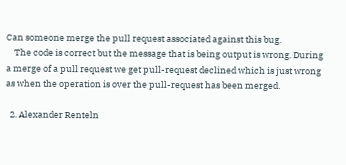Can someone merge the pull request associated against this bug.
    The code is correct but the message that is being output is wrong. During a merge of a pull request we get pull-request declined which is just wrong as when the operation is over the pull-request has been merged.

  2. Alexander Renteln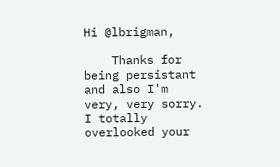Hi @lbrigman,

    Thanks for being persistant and also I'm very, very sorry. I totally overlooked your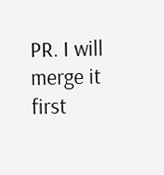PR. I will merge it first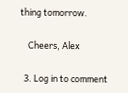thing tomorrow.

    Cheers, Alex

  3. Log in to comment